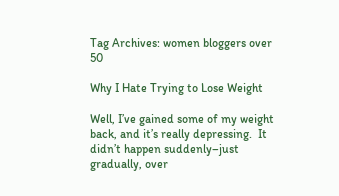Tag Archives: women bloggers over 50

Why I Hate Trying to Lose Weight

Well, I’ve gained some of my weight back, and it’s really depressing.  It didn’t happen suddenly–just gradually, over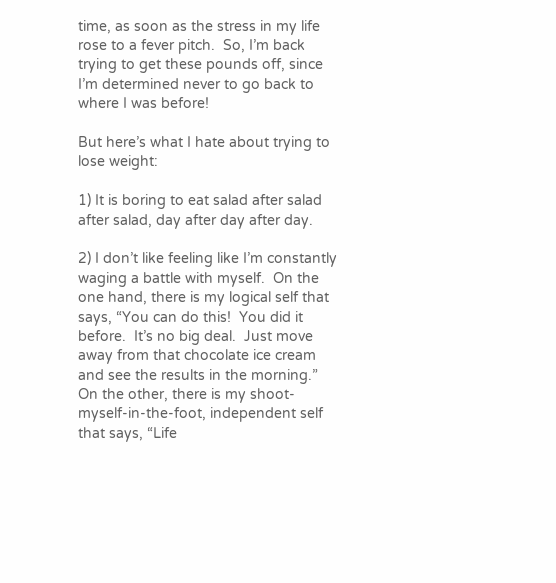time, as soon as the stress in my life rose to a fever pitch.  So, I’m back trying to get these pounds off, since I’m determined never to go back to where I was before!

But here’s what I hate about trying to lose weight:

1) It is boring to eat salad after salad after salad, day after day after day.

2) I don’t like feeling like I’m constantly waging a battle with myself.  On the one hand, there is my logical self that says, “You can do this!  You did it before.  It’s no big deal.  Just move away from that chocolate ice cream and see the results in the morning.”  On the other, there is my shoot-myself-in-the-foot, independent self that says, “Life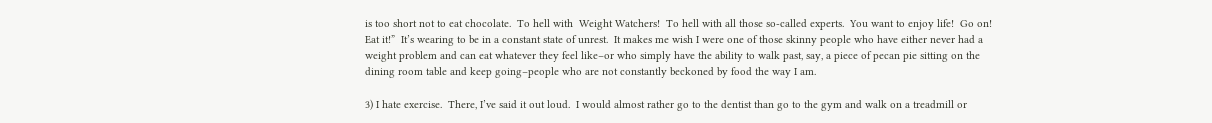is too short not to eat chocolate.  To hell with  Weight Watchers!  To hell with all those so-called experts.  You want to enjoy life!  Go on!  Eat it!”  It’s wearing to be in a constant state of unrest.  It makes me wish I were one of those skinny people who have either never had a weight problem and can eat whatever they feel like–or who simply have the ability to walk past, say, a piece of pecan pie sitting on the dining room table and keep going–people who are not constantly beckoned by food the way I am.

3) I hate exercise.  There, I’ve said it out loud.  I would almost rather go to the dentist than go to the gym and walk on a treadmill or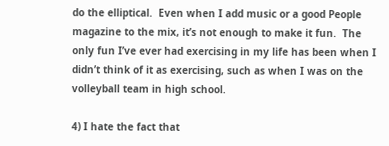do the elliptical.  Even when I add music or a good People magazine to the mix, it’s not enough to make it fun.  The only fun I’ve ever had exercising in my life has been when I didn’t think of it as exercising, such as when I was on the volleyball team in high school.

4) I hate the fact that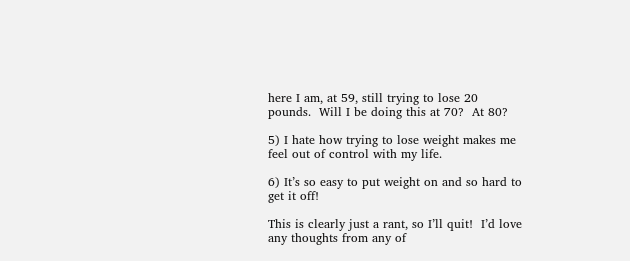here I am, at 59, still trying to lose 20 pounds.  Will I be doing this at 70?  At 80?

5) I hate how trying to lose weight makes me feel out of control with my life.

6) It’s so easy to put weight on and so hard to get it off!

This is clearly just a rant, so I’ll quit!  I’d love any thoughts from any of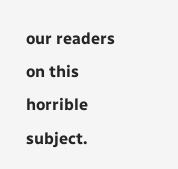our readers on this horrible subject.